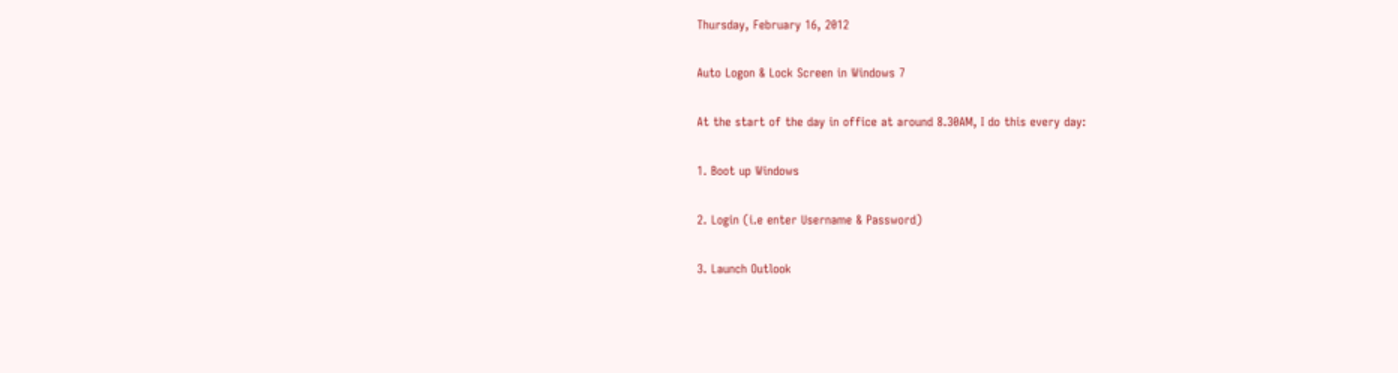Thursday, February 16, 2012

Auto Logon & Lock Screen in Windows 7

At the start of the day in office at around 8.30AM, I do this every day:

1. Boot up Windows

2. Login (i.e enter Username & Password)

3. Launch Outlook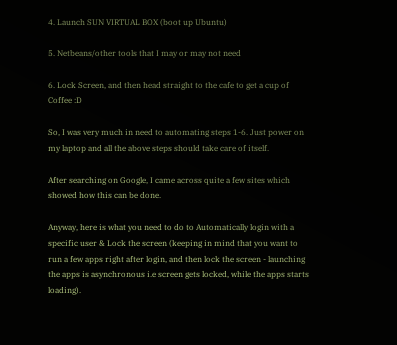4. Launch SUN VIRTUAL BOX (boot up Ubuntu)

5. Netbeans/other tools that I may or may not need

6. Lock Screen, and then head straight to the cafe to get a cup of Coffee :D

So, I was very much in need to automating steps 1-6. Just power on my laptop and all the above steps should take care of itself.

After searching on Google, I came across quite a few sites which showed how this can be done.

Anyway, here is what you need to do to Automatically login with a specific user & Lock the screen (keeping in mind that you want to run a few apps right after login, and then lock the screen - launching the apps is asynchronous i.e screen gets locked, while the apps starts loading).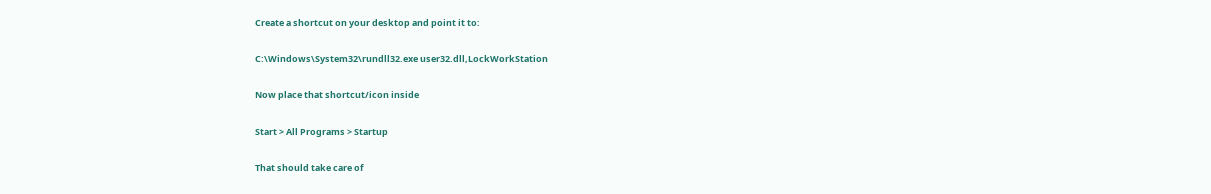Create a shortcut on your desktop and point it to:

C:\Windows\System32\rundll32.exe user32.dll,LockWorkStation

Now place that shortcut/icon inside

Start > All Programs > Startup

That should take care of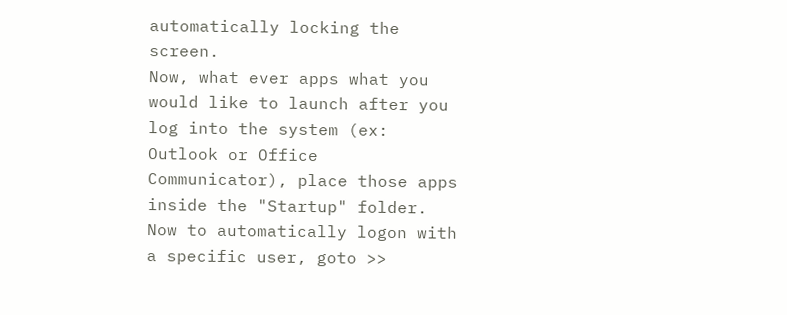automatically locking the screen.
Now, what ever apps what you would like to launch after you log into the system (ex: Outlook or Office Communicator), place those apps inside the "Startup" folder.
Now to automatically logon with a specific user, goto >>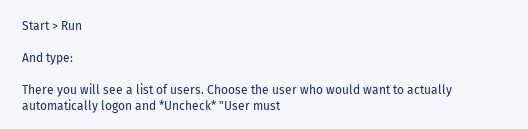Start > Run

And type:

There you will see a list of users. Choose the user who would want to actually automatically logon and *Uncheck* "User must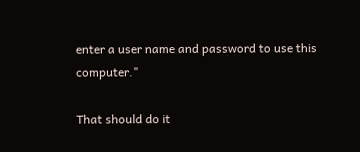enter a user name and password to use this computer."

That should do it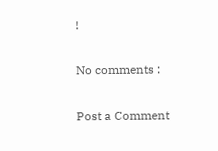!

No comments :

Post a Comment